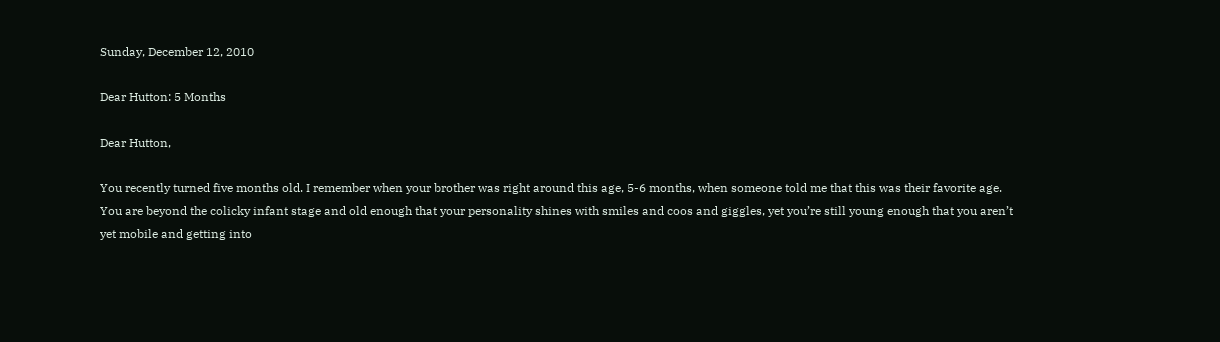Sunday, December 12, 2010

Dear Hutton: 5 Months

Dear Hutton,

You recently turned five months old. I remember when your brother was right around this age, 5-6 months, when someone told me that this was their favorite age. You are beyond the colicky infant stage and old enough that your personality shines with smiles and coos and giggles, yet you’re still young enough that you aren’t yet mobile and getting into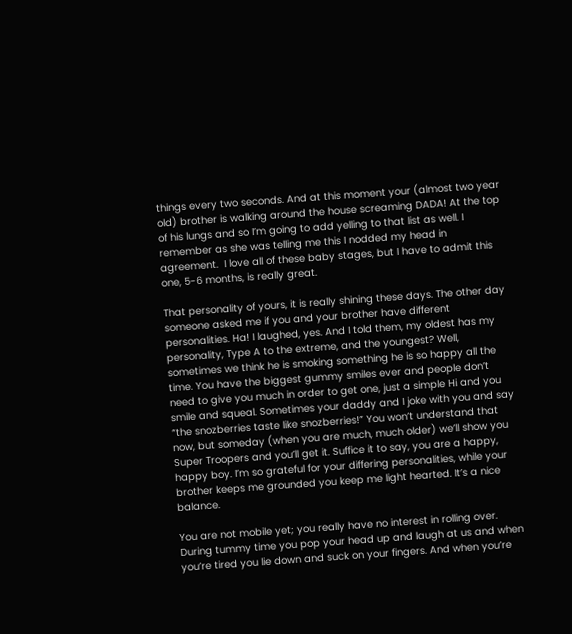things every two seconds. And at this moment your (almost two year old) brother is walking around the house screaming DADA! At the top of his lungs and so I’m going to add yelling to that list as well. I remember as she was telling me this I nodded my head in agreement.  I love all of these baby stages, but I have to admit this one, 5-6 months, is really great.

That personality of yours, it is really shining these days. The other day someone asked me if you and your brother have different personalities. Ha! I laughed, yes. And I told them, my oldest has my personality, Type A to the extreme, and the youngest? Well, sometimes we think he is smoking something he is so happy all the time. You have the biggest gummy smiles ever and people don’t need to give you much in order to get one, just a simple Hi and you smile and squeal. Sometimes your daddy and I joke with you and say “the snozberries taste like snozberries!” You won’t understand that now, but someday (when you are much, much older) we’ll show you Super Troopers and you’ll get it. Suffice it to say, you are a happy, happy boy. I’m so grateful for your differing personalities, while your brother keeps me grounded you keep me light hearted. It’s a nice balance.

You are not mobile yet; you really have no interest in rolling over. During tummy time you pop your head up and laugh at us and when you’re tired you lie down and suck on your fingers. And when you’re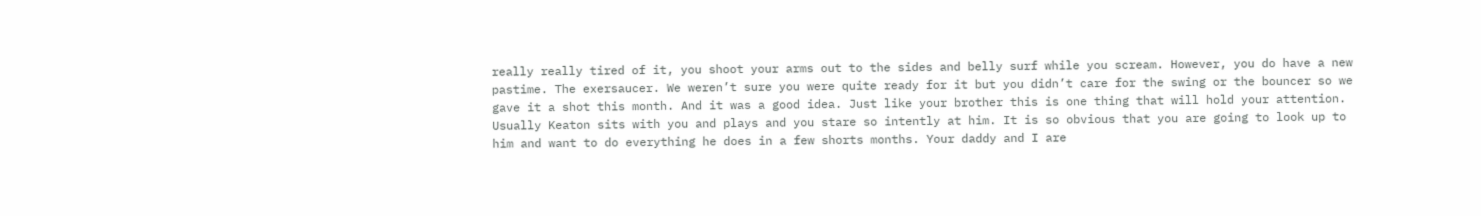really really tired of it, you shoot your arms out to the sides and belly surf while you scream. However, you do have a new pastime. The exersaucer. We weren’t sure you were quite ready for it but you didn’t care for the swing or the bouncer so we gave it a shot this month. And it was a good idea. Just like your brother this is one thing that will hold your attention. Usually Keaton sits with you and plays and you stare so intently at him. It is so obvious that you are going to look up to him and want to do everything he does in a few shorts months. Your daddy and I are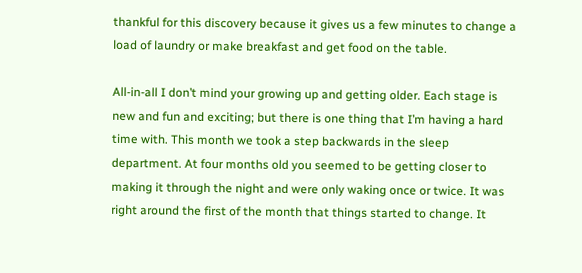thankful for this discovery because it gives us a few minutes to change a load of laundry or make breakfast and get food on the table.

All-in-all I don’t mind your growing up and getting older. Each stage is new and fun and exciting; but there is one thing that I’m having a hard time with. This month we took a step backwards in the sleep department. At four months old you seemed to be getting closer to making it through the night and were only waking once or twice. It was right around the first of the month that things started to change. It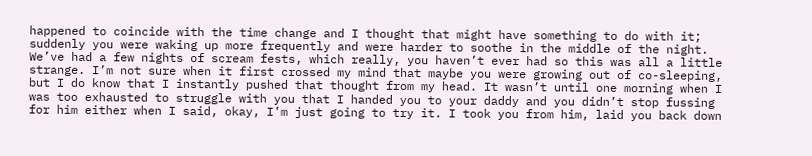happened to coincide with the time change and I thought that might have something to do with it; suddenly you were waking up more frequently and were harder to soothe in the middle of the night. We’ve had a few nights of scream fests, which really, you haven’t ever had so this was all a little strange. I’m not sure when it first crossed my mind that maybe you were growing out of co-sleeping, but I do know that I instantly pushed that thought from my head. It wasn’t until one morning when I was too exhausted to struggle with you that I handed you to your daddy and you didn’t stop fussing for him either when I said, okay, I’m just going to try it. I took you from him, laid you back down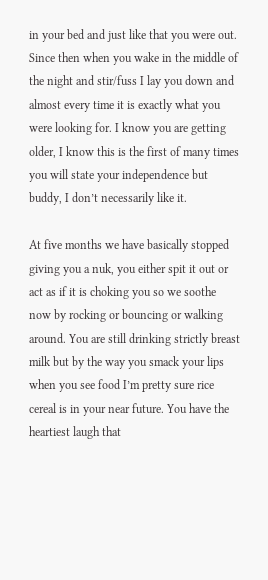in your bed and just like that you were out. Since then when you wake in the middle of the night and stir/fuss I lay you down and almost every time it is exactly what you were looking for. I know you are getting older, I know this is the first of many times you will state your independence but buddy, I don’t necessarily like it.

At five months we have basically stopped giving you a nuk, you either spit it out or act as if it is choking you so we soothe now by rocking or bouncing or walking around. You are still drinking strictly breast milk but by the way you smack your lips when you see food I’m pretty sure rice cereal is in your near future. You have the heartiest laugh that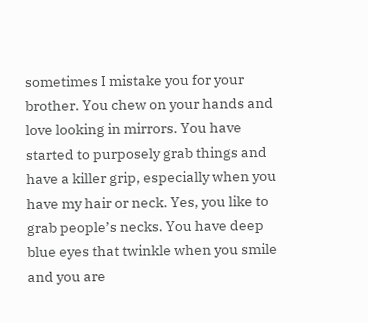sometimes I mistake you for your brother. You chew on your hands and love looking in mirrors. You have started to purposely grab things and have a killer grip, especially when you have my hair or neck. Yes, you like to grab people’s necks. You have deep blue eyes that twinkle when you smile and you are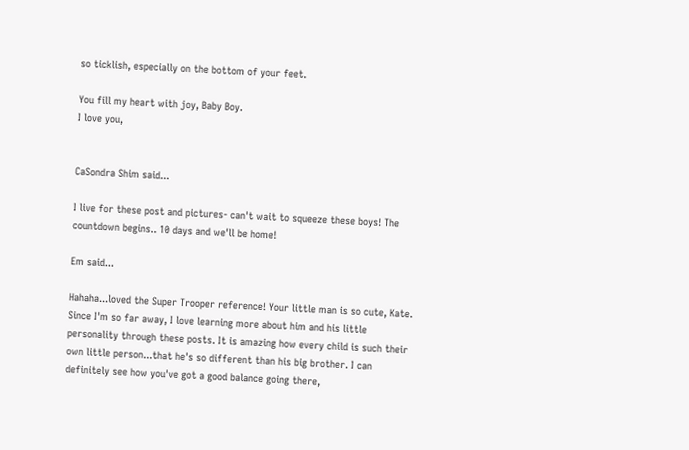so ticklish, especially on the bottom of your feet.

You fill my heart with joy, Baby Boy.
I love you,


CaSondra Shim said...

I live for these post and pictures- can't wait to squeeze these boys! The countdown begins.. 10 days and we'll be home!

Em said...

Hahaha...loved the Super Trooper reference! Your little man is so cute, Kate. Since I'm so far away, I love learning more about him and his little personality through these posts. It is amazing how every child is such their own little person...that he's so different than his big brother. I can definitely see how you've got a good balance going there,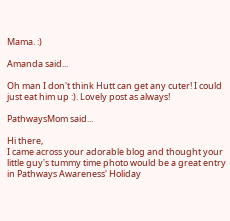Mama. :)

Amanda said...

Oh man I don't think Hutt can get any cuter! I could just eat him up :). Lovely post as always!

PathwaysMom said...

Hi there,
I came across your adorable blog and thought your little guy's tummy time photo would be a great entry in Pathways Awareness' Holiday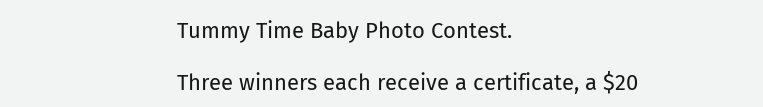Tummy Time Baby Photo Contest.

Three winners each receive a certificate, a $20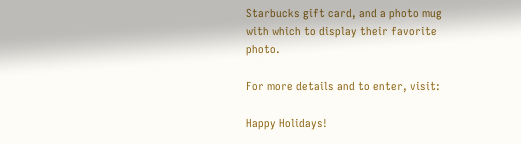Starbucks gift card, and a photo mug with which to display their favorite photo.

For more details and to enter, visit:

Happy Holidays!